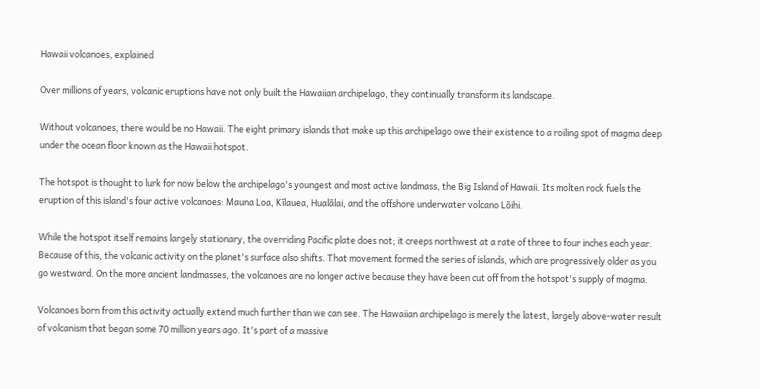Hawaii volcanoes, explained

Over millions of years, volcanic eruptions have not only built the Hawaiian archipelago, they continually transform its landscape.

Without volcanoes, there would be no Hawaii. The eight primary islands that make up this archipelago owe their existence to a roiling spot of magma deep under the ocean floor known as the Hawaii hotspot.

The hotspot is thought to lurk for now below the archipelago's youngest and most active landmass, the Big Island of Hawaii. Its molten rock fuels the eruption of this island's four active volcanoes: Mauna Loa, Kīlauea, Hualālai, and the offshore underwater volcano Lōihi.

While the hotspot itself remains largely stationary, the overriding Pacific plate does not; it creeps northwest at a rate of three to four inches each year. Because of this, the volcanic activity on the planet's surface also shifts. That movement formed the series of islands, which are progressively older as you go westward. On the more ancient landmasses, the volcanoes are no longer active because they have been cut off from the hotspot's supply of magma.

Volcanoes born from this activity actually extend much further than we can see. The Hawaiian archipelago is merely the latest, largely above-water result of volcanism that began some 70 million years ago. It's part of a massive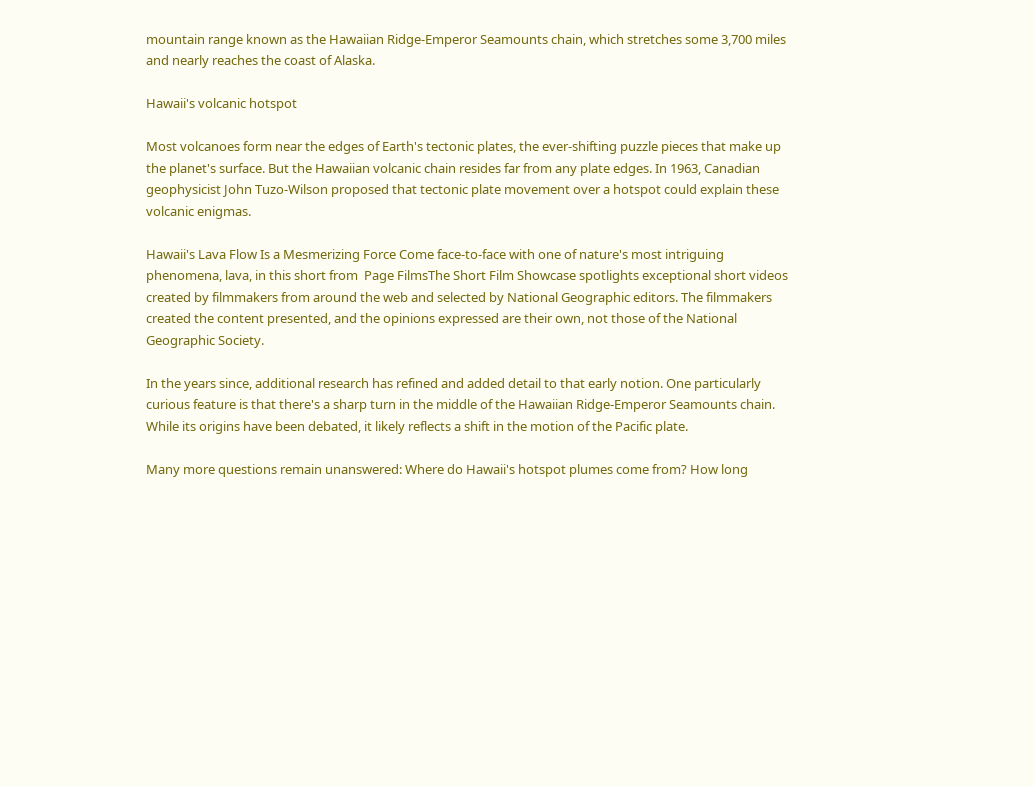mountain range known as the Hawaiian Ridge-Emperor Seamounts chain, which stretches some 3,700 miles and nearly reaches the coast of Alaska.

Hawaii's volcanic hotspot

Most volcanoes form near the edges of Earth's tectonic plates, the ever-shifting puzzle pieces that make up the planet's surface. But the Hawaiian volcanic chain resides far from any plate edges. In 1963, Canadian geophysicist John Tuzo-Wilson proposed that tectonic plate movement over a hotspot could explain these volcanic enigmas.

Hawaii's Lava Flow Is a Mesmerizing Force Come face-to-face with one of nature's most intriguing phenomena, lava, in this short from  Page FilmsThe Short Film Showcase spotlights exceptional short videos created by filmmakers from around the web and selected by National Geographic editors. The filmmakers created the content presented, and the opinions expressed are their own, not those of the National Geographic Society.

In the years since, additional research has refined and added detail to that early notion. One particularly curious feature is that there's a sharp turn in the middle of the Hawaiian Ridge-Emperor Seamounts chain. While its origins have been debated, it likely reflects a shift in the motion of the Pacific plate.

Many more questions remain unanswered: Where do Hawaii's hotspot plumes come from? How long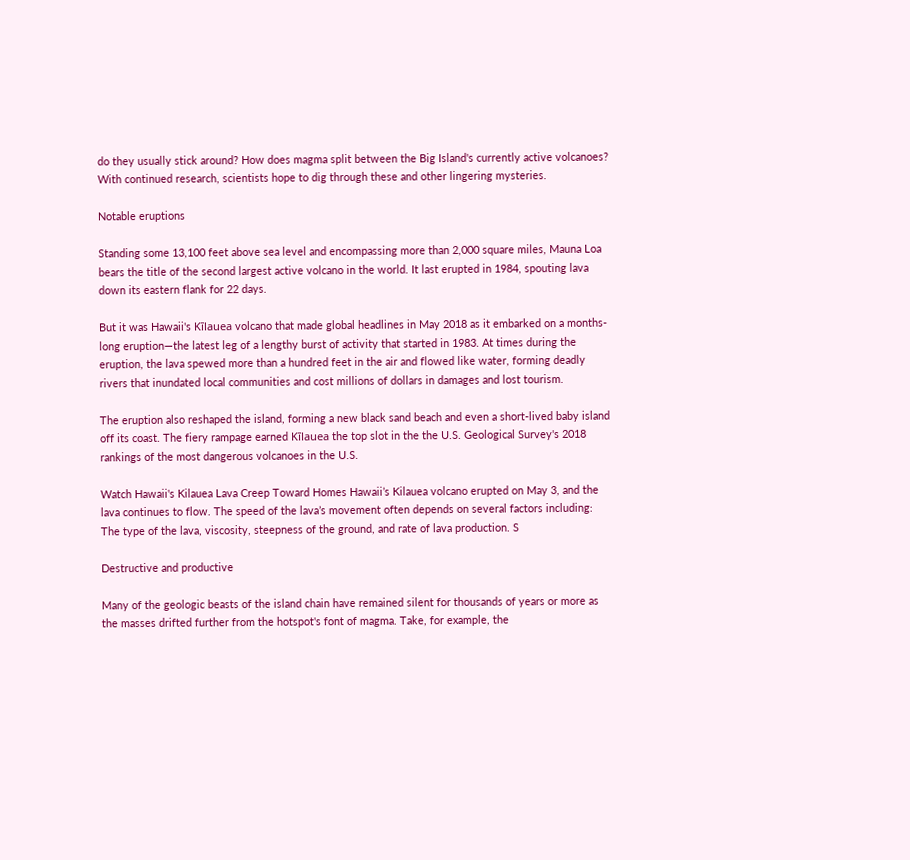do they usually stick around? How does magma split between the Big Island's currently active volcanoes? With continued research, scientists hope to dig through these and other lingering mysteries.

Notable eruptions

Standing some 13,100 feet above sea level and encompassing more than 2,000 square miles, Mauna Loa bears the title of the second largest active volcano in the world. It last erupted in 1984, spouting lava down its eastern flank for 22 days.

But it was Hawaii's Kīlauea volcano that made global headlines in May 2018 as it embarked on a months-long eruption—the latest leg of a lengthy burst of activity that started in 1983. At times during the eruption, the lava spewed more than a hundred feet in the air and flowed like water, forming deadly rivers that inundated local communities and cost millions of dollars in damages and lost tourism.

The eruption also reshaped the island, forming a new black sand beach and even a short-lived baby island off its coast. The fiery rampage earned Kīlauea the top slot in the the U.S. Geological Survey's 2018 rankings of the most dangerous volcanoes in the U.S.

Watch Hawaii's Kilauea Lava Creep Toward Homes Hawaii’s Kilauea volcano erupted on May 3, and the lava continues to flow. The speed of the lava’s movement often depends on several factors including: The type of the lava, viscosity, steepness of the ground, and rate of lava production. S

Destructive and productive

Many of the geologic beasts of the island chain have remained silent for thousands of years or more as the masses drifted further from the hotspot's font of magma. Take, for example, the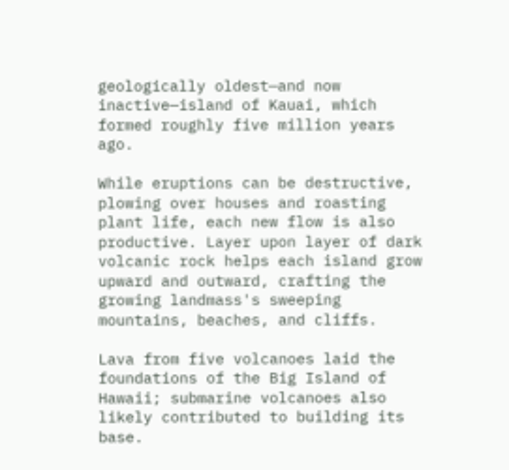geologically oldest—and now inactive—island of Kauai, which formed roughly five million years ago.

While eruptions can be destructive, plowing over houses and roasting plant life, each new flow is also productive. Layer upon layer of dark volcanic rock helps each island grow upward and outward, crafting the growing landmass's sweeping mountains, beaches, and cliffs.

Lava from five volcanoes laid the foundations of the Big Island of Hawaii; submarine volcanoes also likely contributed to building its base.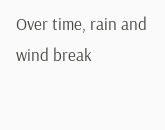Over time, rain and wind break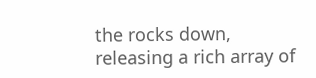the rocks down, releasing a rich array of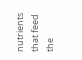nutrients that feed the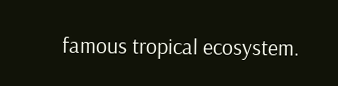famous tropical ecosystem.